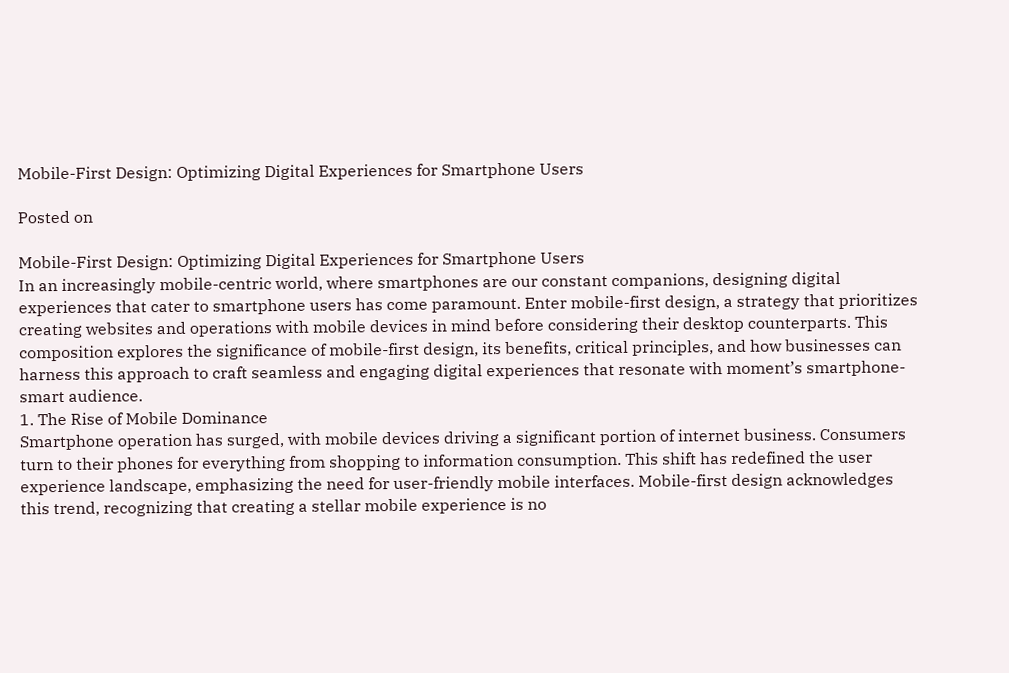Mobile-First Design: Optimizing Digital Experiences for Smartphone Users

Posted on

Mobile-First Design: Optimizing Digital Experiences for Smartphone Users
In an increasingly mobile-centric world, where smartphones are our constant companions, designing digital experiences that cater to smartphone users has come paramount. Enter mobile-first design, a strategy that prioritizes creating websites and operations with mobile devices in mind before considering their desktop counterparts. This composition explores the significance of mobile-first design, its benefits, critical principles, and how businesses can harness this approach to craft seamless and engaging digital experiences that resonate with moment’s smartphone-smart audience.
1. The Rise of Mobile Dominance
Smartphone operation has surged, with mobile devices driving a significant portion of internet business. Consumers turn to their phones for everything from shopping to information consumption. This shift has redefined the user experience landscape, emphasizing the need for user-friendly mobile interfaces. Mobile-first design acknowledges this trend, recognizing that creating a stellar mobile experience is no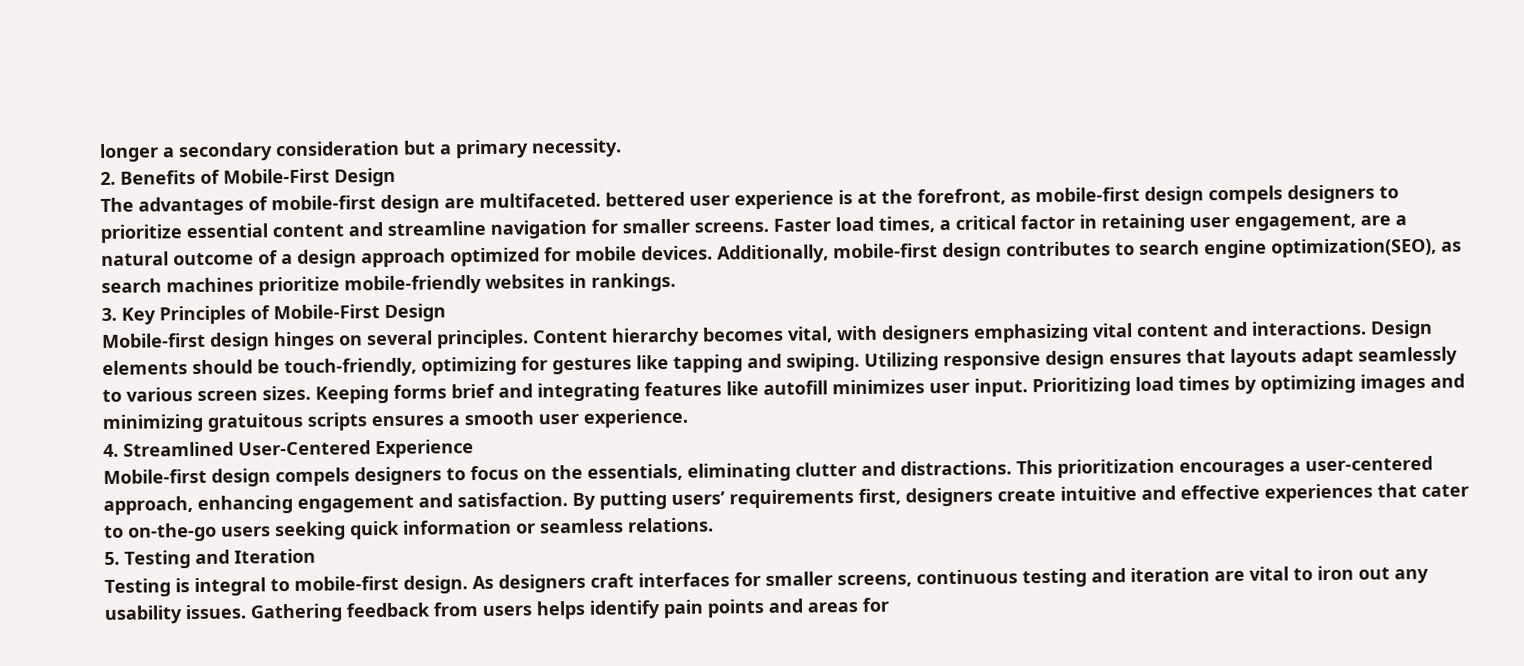longer a secondary consideration but a primary necessity.
2. Benefits of Mobile-First Design
The advantages of mobile-first design are multifaceted. bettered user experience is at the forefront, as mobile-first design compels designers to prioritize essential content and streamline navigation for smaller screens. Faster load times, a critical factor in retaining user engagement, are a natural outcome of a design approach optimized for mobile devices. Additionally, mobile-first design contributes to search engine optimization(SEO), as search machines prioritize mobile-friendly websites in rankings.
3. Key Principles of Mobile-First Design
Mobile-first design hinges on several principles. Content hierarchy becomes vital, with designers emphasizing vital content and interactions. Design elements should be touch-friendly, optimizing for gestures like tapping and swiping. Utilizing responsive design ensures that layouts adapt seamlessly to various screen sizes. Keeping forms brief and integrating features like autofill minimizes user input. Prioritizing load times by optimizing images and minimizing gratuitous scripts ensures a smooth user experience.
4. Streamlined User-Centered Experience
Mobile-first design compels designers to focus on the essentials, eliminating clutter and distractions. This prioritization encourages a user-centered approach, enhancing engagement and satisfaction. By putting users’ requirements first, designers create intuitive and effective experiences that cater to on-the-go users seeking quick information or seamless relations.
5. Testing and Iteration
Testing is integral to mobile-first design. As designers craft interfaces for smaller screens, continuous testing and iteration are vital to iron out any usability issues. Gathering feedback from users helps identify pain points and areas for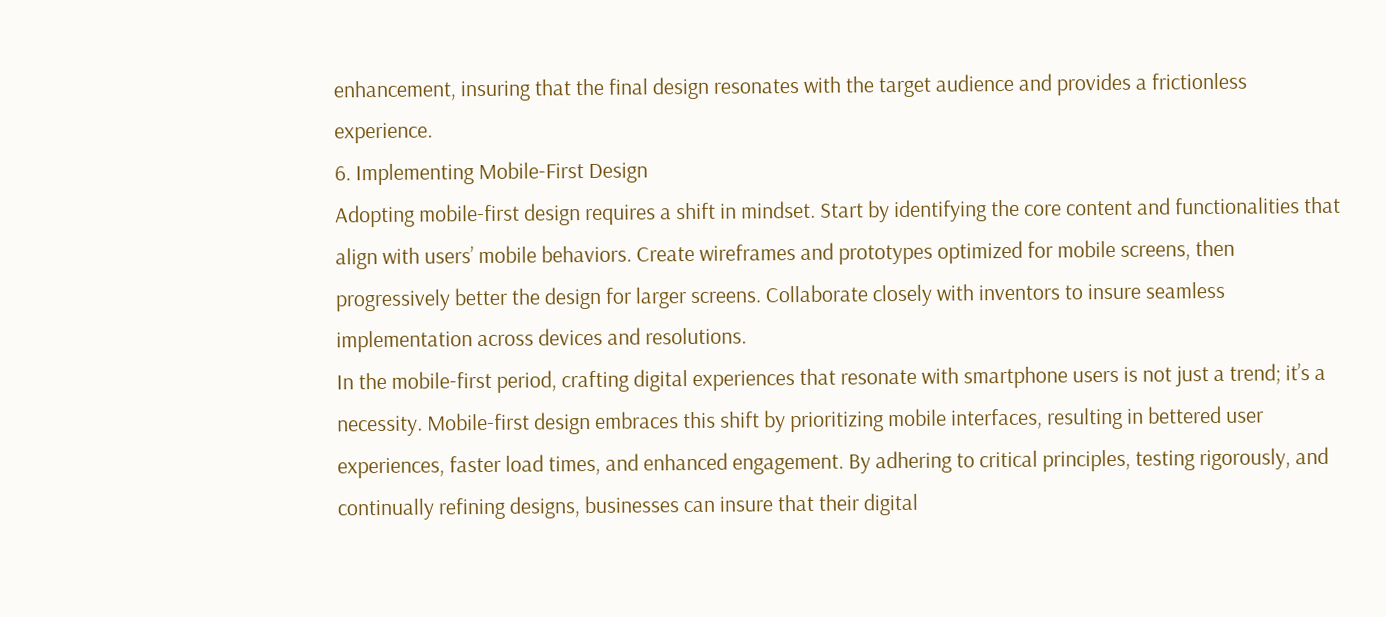enhancement, insuring that the final design resonates with the target audience and provides a frictionless experience.
6. Implementing Mobile-First Design
Adopting mobile-first design requires a shift in mindset. Start by identifying the core content and functionalities that align with users’ mobile behaviors. Create wireframes and prototypes optimized for mobile screens, then progressively better the design for larger screens. Collaborate closely with inventors to insure seamless implementation across devices and resolutions.
In the mobile-first period, crafting digital experiences that resonate with smartphone users is not just a trend; it’s a necessity. Mobile-first design embraces this shift by prioritizing mobile interfaces, resulting in bettered user experiences, faster load times, and enhanced engagement. By adhering to critical principles, testing rigorously, and continually refining designs, businesses can insure that their digital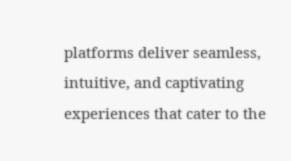platforms deliver seamless, intuitive, and captivating experiences that cater to the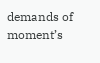demands of moment’s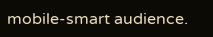mobile-smart audience.